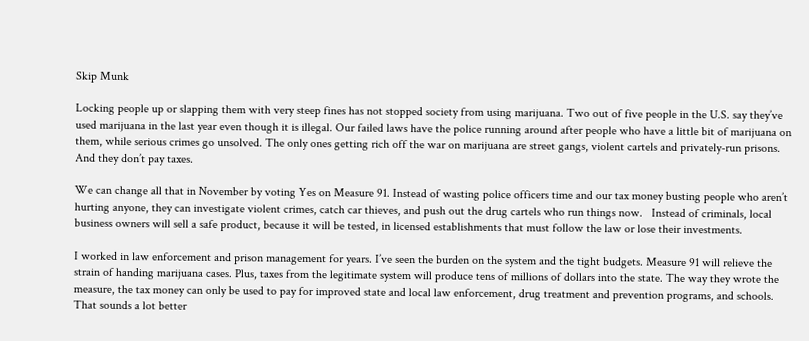Skip Munk

Locking people up or slapping them with very steep fines has not stopped society from using marijuana. Two out of five people in the U.S. say they’ve used marijuana in the last year even though it is illegal. Our failed laws have the police running around after people who have a little bit of marijuana on them, while serious crimes go unsolved. The only ones getting rich off the war on marijuana are street gangs, violent cartels and privately-run prisons.  And they don’t pay taxes.

We can change all that in November by voting Yes on Measure 91. Instead of wasting police officers time and our tax money busting people who aren’t hurting anyone, they can investigate violent crimes, catch car thieves, and push out the drug cartels who run things now.   Instead of criminals, local business owners will sell a safe product, because it will be tested, in licensed establishments that must follow the law or lose their investments.

I worked in law enforcement and prison management for years. I’ve seen the burden on the system and the tight budgets. Measure 91 will relieve the strain of handing marijuana cases. Plus, taxes from the legitimate system will produce tens of millions of dollars into the state. The way they wrote the measure, the tax money can only be used to pay for improved state and local law enforcement, drug treatment and prevention programs, and schools. That sounds a lot better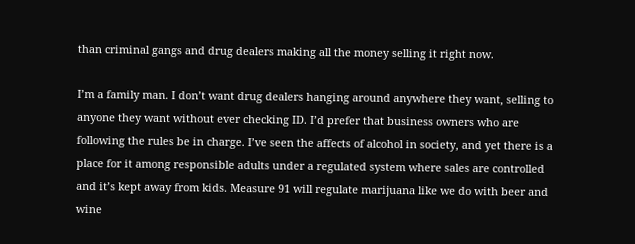than criminal gangs and drug dealers making all the money selling it right now.

I’m a family man. I don’t want drug dealers hanging around anywhere they want, selling to anyone they want without ever checking ID. I’d prefer that business owners who are following the rules be in charge. I’ve seen the affects of alcohol in society, and yet there is a place for it among responsible adults under a regulated system where sales are controlled and it’s kept away from kids. Measure 91 will regulate marijuana like we do with beer and wine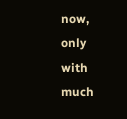now, only with much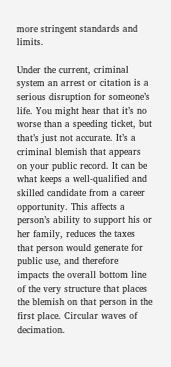more stringent standards and limits.

Under the current, criminal system an arrest or citation is a serious disruption for someone’s life. You might hear that it’s no worse than a speeding ticket, but that’s just not accurate. It’s a criminal blemish that appears on your public record. It can be what keeps a well-qualified and skilled candidate from a career opportunity. This affects a person’s ability to support his or her family, reduces the taxes that person would generate for public use, and therefore impacts the overall bottom line of the very structure that places the blemish on that person in the first place. Circular waves of decimation.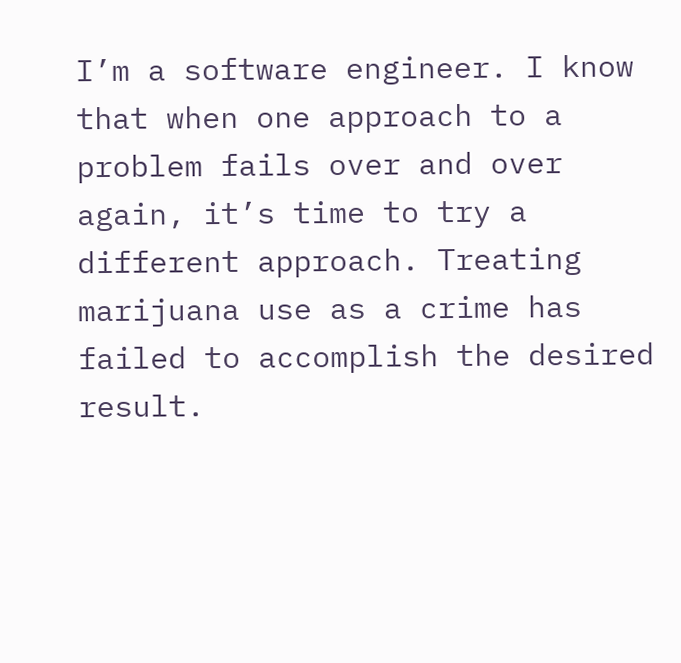I’m a software engineer. I know that when one approach to a problem fails over and over again, it’s time to try a different approach. Treating marijuana use as a crime has failed to accomplish the desired result.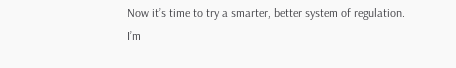Now it’s time to try a smarter, better system of regulation. I’m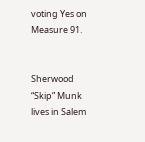voting Yes on Measure 91.


Sherwood “Skip” Munk lives in Salem